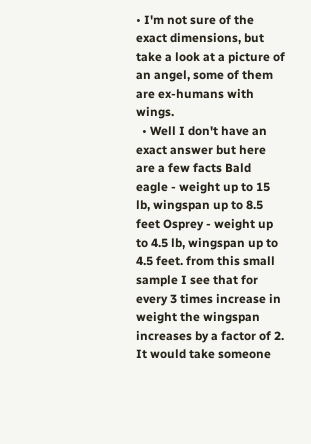• I'm not sure of the exact dimensions, but take a look at a picture of an angel, some of them are ex-humans with wings.
  • Well I don't have an exact answer but here are a few facts Bald eagle - weight up to 15 lb, wingspan up to 8.5 feet Osprey - weight up to 4.5 lb, wingspan up to 4.5 feet. from this small sample I see that for every 3 times increase in weight the wingspan increases by a factor of 2. It would take someone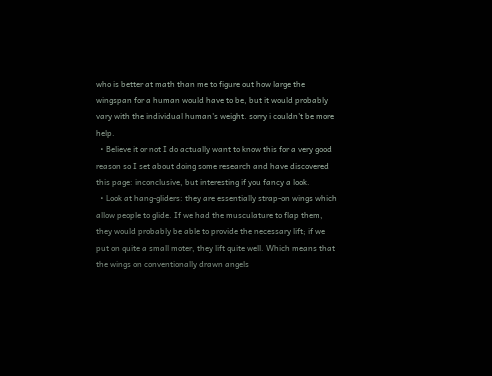who is better at math than me to figure out how large the wingspan for a human would have to be, but it would probably vary with the individual human's weight. sorry i couldn't be more help.
  • Believe it or not I do actually want to know this for a very good reason so I set about doing some research and have discovered this page: inconclusive, but interesting if you fancy a look.
  • Look at hang-gliders: they are essentially strap-on wings which allow people to glide. If we had the musculature to flap them, they would probably be able to provide the necessary lift; if we put on quite a small moter, they lift quite well. Which means that the wings on conventionally drawn angels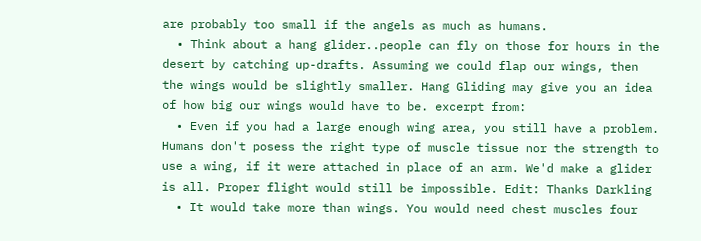are probably too small if the angels as much as humans.
  • Think about a hang glider..people can fly on those for hours in the desert by catching up-drafts. Assuming we could flap our wings, then the wings would be slightly smaller. Hang Gliding may give you an idea of how big our wings would have to be. excerpt from:
  • Even if you had a large enough wing area, you still have a problem. Humans don't posess the right type of muscle tissue nor the strength to use a wing, if it were attached in place of an arm. We'd make a glider is all. Proper flight would still be impossible. Edit: Thanks Darkling
  • It would take more than wings. You would need chest muscles four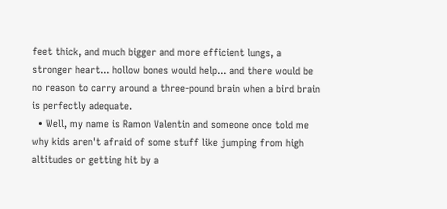feet thick, and much bigger and more efficient lungs, a stronger heart... hollow bones would help... and there would be no reason to carry around a three-pound brain when a bird brain is perfectly adequate.
  • Well, my name is Ramon Valentin and someone once told me why kids aren't afraid of some stuff like jumping from high altitudes or getting hit by a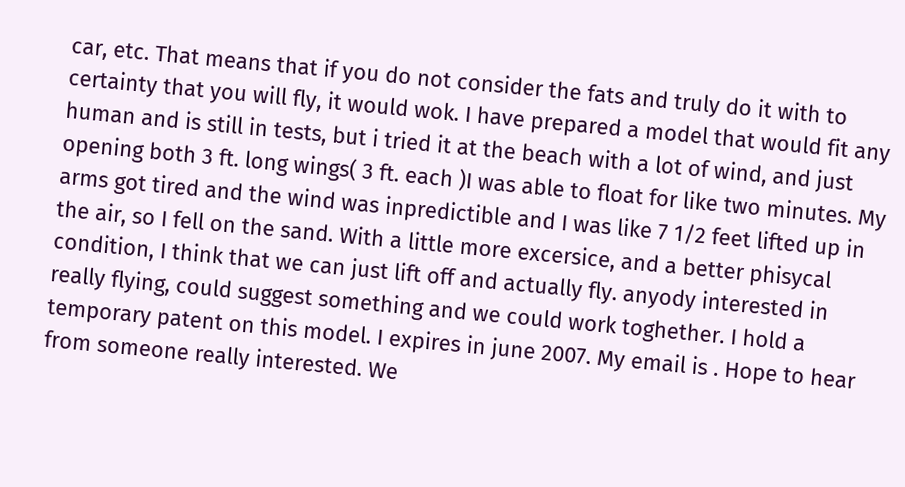car, etc. That means that if you do not consider the fats and truly do it with to certainty that you will fly, it would wok. I have prepared a model that would fit any human and is still in tests, but i tried it at the beach with a lot of wind, and just opening both 3 ft. long wings( 3 ft. each )I was able to float for like two minutes. My arms got tired and the wind was inpredictible and I was like 7 1/2 feet lifted up in the air, so I fell on the sand. With a little more excersice, and a better phisycal condition, I think that we can just lift off and actually fly. anyody interested in really flying, could suggest something and we could work toghether. I hold a temporary patent on this model. I expires in june 2007. My email is . Hope to hear from someone really interested. We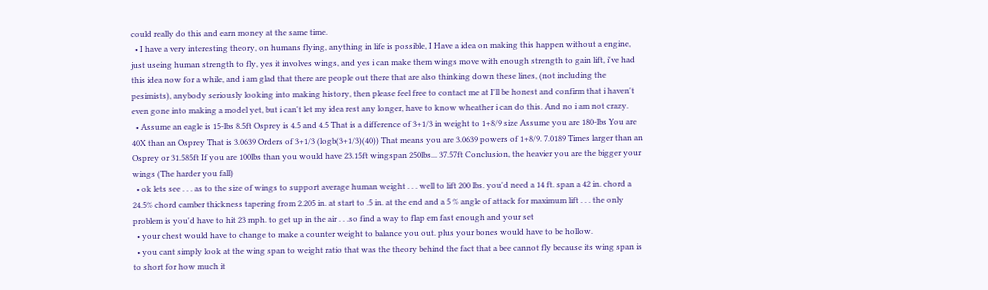could really do this and earn money at the same time.
  • I have a very interesting theory, on humans flying, anything in life is possible, I Have a idea on making this happen without a engine, just useing human strength to fly, yes it involves wings, and yes i can make them wings move with enough strength to gain lift, i've had this idea now for a while, and i am glad that there are people out there that are also thinking down these lines, (not including the pesimists), anybody seriously looking into making history, then please feel free to contact me at I'll be honest and confirm that i haven't even gone into making a model yet, but i can't let my idea rest any longer, have to know wheather i can do this. And no i am not crazy.
  • Assume an eagle is 15-lbs 8.5ft Osprey is 4.5 and 4.5 That is a difference of 3+1/3 in weight to 1+8/9 size Assume you are 180-lbs You are 40X than an Osprey That is 3.0639 Orders of 3+1/3 (logb(3+1/3)(40)) That means you are 3.0639 powers of 1+8/9. 7.0189 Times larger than an Osprey or 31.585ft If you are 100lbs than you would have 23.15ft wingspan 250lbs... 37.57ft Conclusion, the heavier you are the bigger your wings (The harder you fall)
  • ok lets see . . . as to the size of wings to support average human weight . . . well to lift 200 lbs. you'd need a 14 ft. span a 42 in. chord a 24.5% chord camber thickness tapering from 2.205 in. at start to .5 in. at the end and a 5 % angle of attack for maximum lift . . . the only problem is you'd have to hit 23 mph. to get up in the air . . .so find a way to flap em fast enough and your set
  • your chest would have to change to make a counter weight to balance you out. plus your bones would have to be hollow.
  • you cant simply look at the wing span to weight ratio that was the theory behind the fact that a bee cannot fly because its wing span is to short for how much it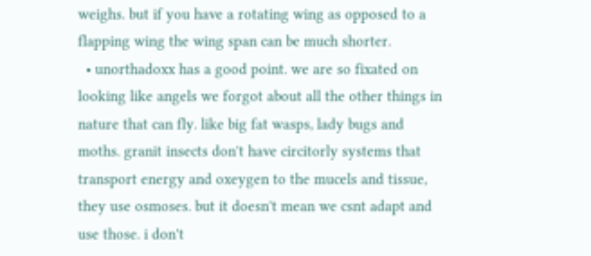weighs. but if you have a rotating wing as opposed to a flapping wing the wing span can be much shorter.
  • unorthadoxx has a good point. we are so fixated on looking like angels we forgot about all the other things in nature that can fly. like big fat wasps, lady bugs and moths. granit insects don't have circitorly systems that transport energy and oxeygen to the mucels and tissue, they use osmoses. but it doesn't mean we csnt adapt and use those. i don't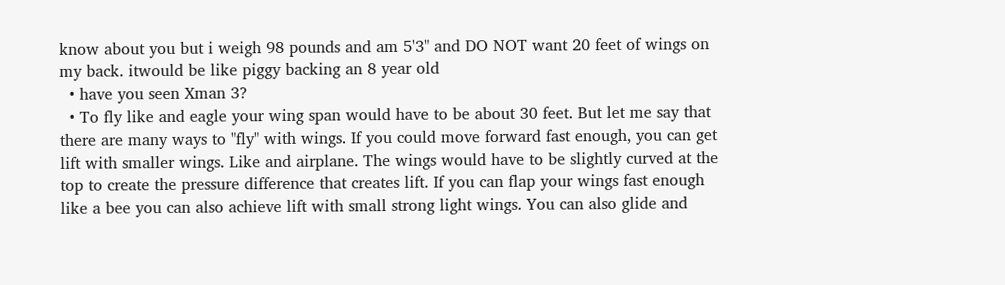know about you but i weigh 98 pounds and am 5'3" and DO NOT want 20 feet of wings on my back. itwould be like piggy backing an 8 year old
  • have you seen Xman 3?
  • To fly like and eagle your wing span would have to be about 30 feet. But let me say that there are many ways to "fly" with wings. If you could move forward fast enough, you can get lift with smaller wings. Like and airplane. The wings would have to be slightly curved at the top to create the pressure difference that creates lift. If you can flap your wings fast enough like a bee you can also achieve lift with small strong light wings. You can also glide and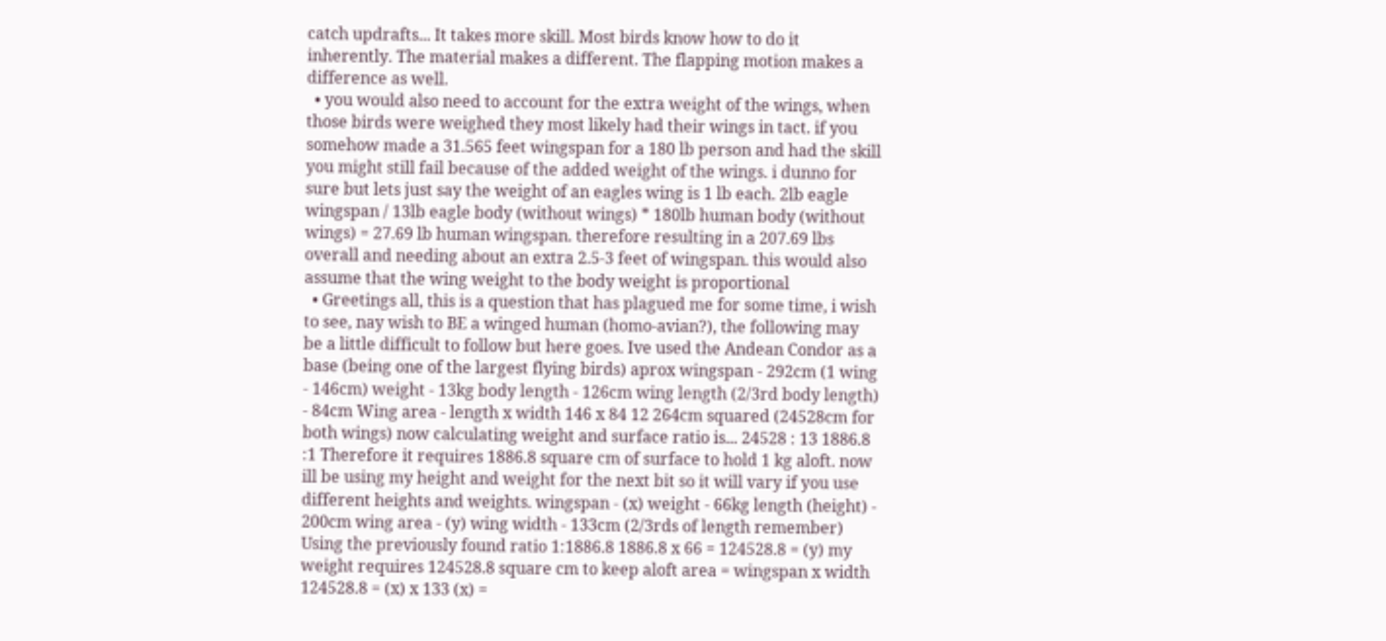catch updrafts... It takes more skill. Most birds know how to do it inherently. The material makes a different. The flapping motion makes a difference as well.
  • you would also need to account for the extra weight of the wings, when those birds were weighed they most likely had their wings in tact. if you somehow made a 31.565 feet wingspan for a 180 lb person and had the skill you might still fail because of the added weight of the wings. i dunno for sure but lets just say the weight of an eagles wing is 1 lb each. 2lb eagle wingspan / 13lb eagle body (without wings) * 180lb human body (without wings) = 27.69 lb human wingspan. therefore resulting in a 207.69 lbs overall and needing about an extra 2.5-3 feet of wingspan. this would also assume that the wing weight to the body weight is proportional
  • Greetings all, this is a question that has plagued me for some time, i wish to see, nay wish to BE a winged human (homo-avian?), the following may be a little difficult to follow but here goes. Ive used the Andean Condor as a base (being one of the largest flying birds) aprox wingspan - 292cm (1 wing - 146cm) weight - 13kg body length - 126cm wing length (2/3rd body length) - 84cm Wing area - length x width 146 x 84 12 264cm squared (24528cm for both wings) now calculating weight and surface ratio is... 24528 : 13 1886.8 :1 Therefore it requires 1886.8 square cm of surface to hold 1 kg aloft. now ill be using my height and weight for the next bit so it will vary if you use different heights and weights. wingspan - (x) weight - 66kg length (height) - 200cm wing area - (y) wing width - 133cm (2/3rds of length remember) Using the previously found ratio 1:1886.8 1886.8 x 66 = 124528.8 = (y) my weight requires 124528.8 square cm to keep aloft area = wingspan x width 124528.8 = (x) x 133 (x) =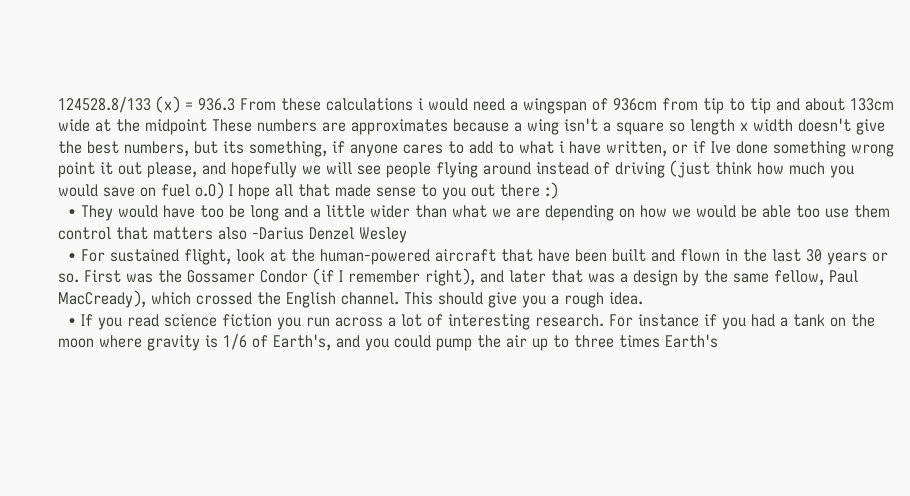124528.8/133 (x) = 936.3 From these calculations i would need a wingspan of 936cm from tip to tip and about 133cm wide at the midpoint These numbers are approximates because a wing isn't a square so length x width doesn't give the best numbers, but its something, if anyone cares to add to what i have written, or if Ive done something wrong point it out please, and hopefully we will see people flying around instead of driving (just think how much you would save on fuel o.O) I hope all that made sense to you out there :)
  • They would have too be long and a little wider than what we are depending on how we would be able too use them control that matters also -Darius Denzel Wesley
  • For sustained flight, look at the human-powered aircraft that have been built and flown in the last 30 years or so. First was the Gossamer Condor (if I remember right), and later that was a design by the same fellow, Paul MacCready), which crossed the English channel. This should give you a rough idea.
  • If you read science fiction you run across a lot of interesting research. For instance if you had a tank on the moon where gravity is 1/6 of Earth's, and you could pump the air up to three times Earth's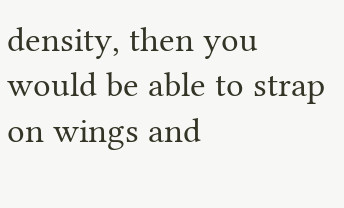density, then you would be able to strap on wings and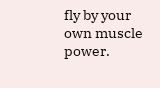fly by your own muscle power.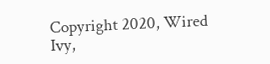Copyright 2020, Wired Ivy,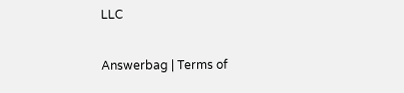LLC

Answerbag | Terms of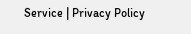Service | Privacy Policy